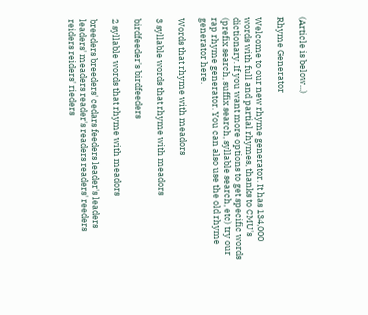(Article is below...)

Rhyme Generator

Welcome to our new rhyme generator. It has 134,000 words with full and partial rhymes, thanks to CMU's dictionary. If you want more options to get specific words (prefix search, suffix search, syllable search, etc) try our rap rhyme generator. You can also use the old rhyme generator here.

Words that rhyme with meadors

3 syllable words that rhyme with meadors

birdfeeder's birdfeeders

2 syllable words that rhyme with meadors

breeders breeders' cedars feeders leader's leaders leaders' meaders reader's readers readers' reeders reiders reiders' rieders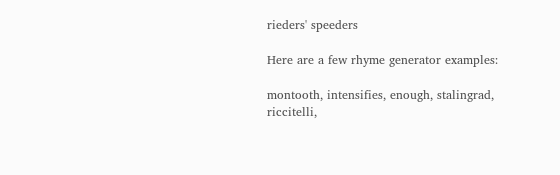rieders' speeders

Here are a few rhyme generator examples:

montooth, intensifies, enough, stalingrad, riccitelli,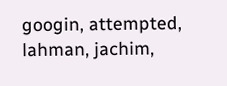googin, attempted, lahman, jachim,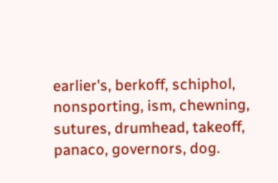earlier's, berkoff, schiphol, nonsporting, ism, chewning, sutures, drumhead, takeoff, panaco, governors, dog.